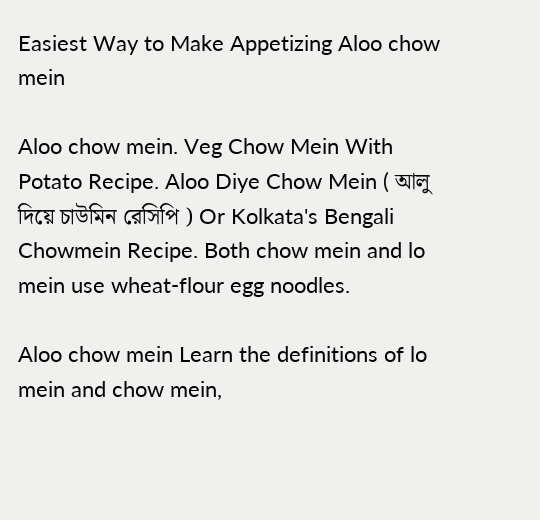Easiest Way to Make Appetizing Aloo chow mein

Aloo chow mein. Veg Chow Mein With Potato Recipe. Aloo Diye Chow Mein ( আলু দিয়ে চাউমিন রেসিপি ) Or Kolkata's Bengali Chowmein Recipe. Both chow mein and lo mein use wheat-flour egg noodles.

Aloo chow mein Learn the definitions of lo mein and chow mein,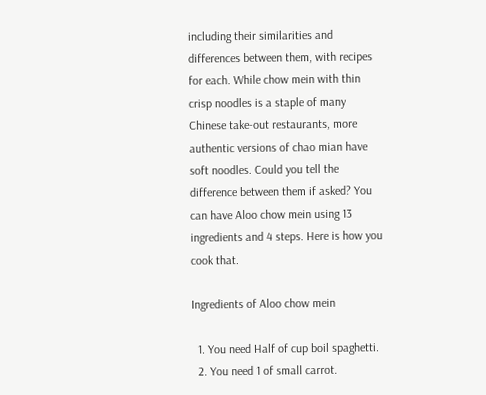including their similarities and differences between them, with recipes for each. While chow mein with thin crisp noodles is a staple of many Chinese take-out restaurants, more authentic versions of chao mian have soft noodles. Could you tell the difference between them if asked? You can have Aloo chow mein using 13 ingredients and 4 steps. Here is how you cook that.

Ingredients of Aloo chow mein

  1. You need Half of cup boil spaghetti.
  2. You need 1 of small carrot.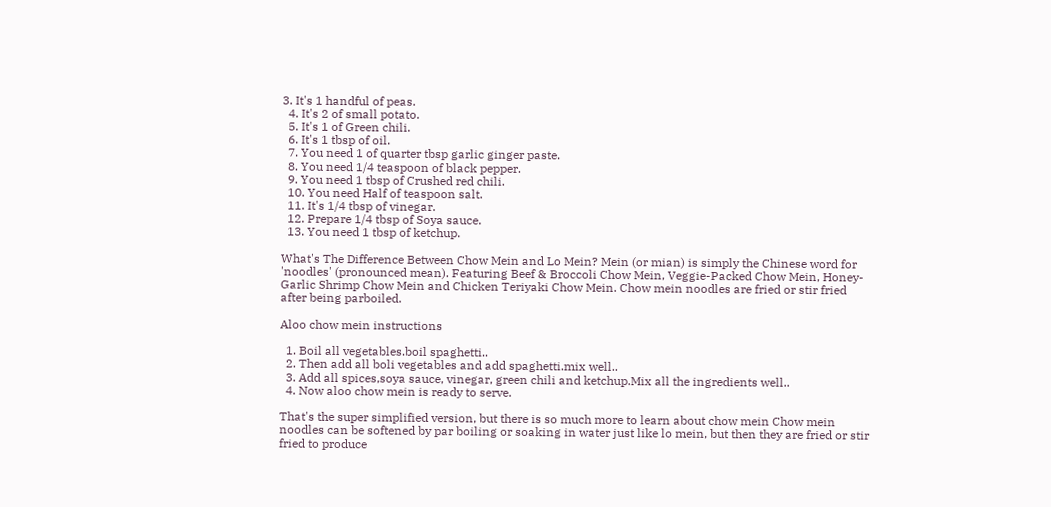3. It's 1 handful of peas.
  4. It's 2 of small potato.
  5. It's 1 of Green chili.
  6. It's 1 tbsp of oil.
  7. You need 1 of quarter tbsp garlic ginger paste.
  8. You need 1/4 teaspoon of black pepper.
  9. You need 1 tbsp of Crushed red chili.
  10. You need Half of teaspoon salt.
  11. It's 1/4 tbsp of vinegar.
  12. Prepare 1/4 tbsp of Soya sauce.
  13. You need 1 tbsp of ketchup.

What's The Difference Between Chow Mein and Lo Mein? Mein (or mian) is simply the Chinese word for 'noodles' (pronounced mean). Featuring Beef & Broccoli Chow Mein, Veggie-Packed Chow Mein, Honey-Garlic Shrimp Chow Mein and Chicken Teriyaki Chow Mein. Chow mein noodles are fried or stir fried after being parboiled.

Aloo chow mein instructions

  1. Boil all vegetables.boil spaghetti..
  2. Then add all boli vegetables and add spaghetti.mix well..
  3. Add all spices,soya sauce, vinegar, green chili and ketchup.Mix all the ingredients well..
  4. Now aloo chow mein is ready to serve.

That's the super simplified version, but there is so much more to learn about chow mein Chow mein noodles can be softened by par boiling or soaking in water just like lo mein, but then they are fried or stir fried to produce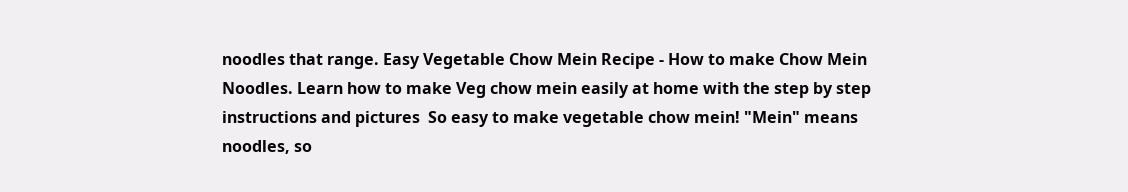noodles that range. Easy Vegetable Chow Mein Recipe - How to make Chow Mein Noodles. Learn how to make Veg chow mein easily at home with the step by step instructions and pictures  So easy to make vegetable chow mein! "Mein" means noodles, so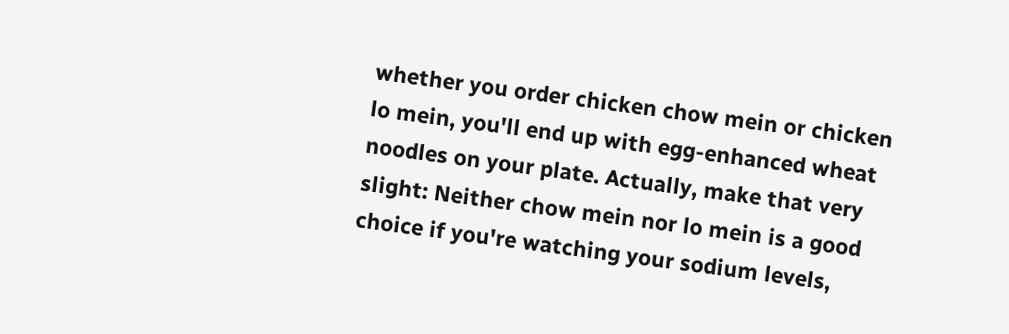whether you order chicken chow mein or chicken lo mein, you'll end up with egg-enhanced wheat noodles on your plate. Actually, make that very slight: Neither chow mein nor lo mein is a good choice if you're watching your sodium levels,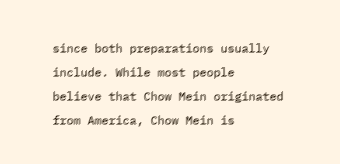since both preparations usually include. While most people believe that Chow Mein originated from America, Chow Mein is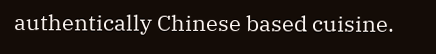authentically Chinese based cuisine.